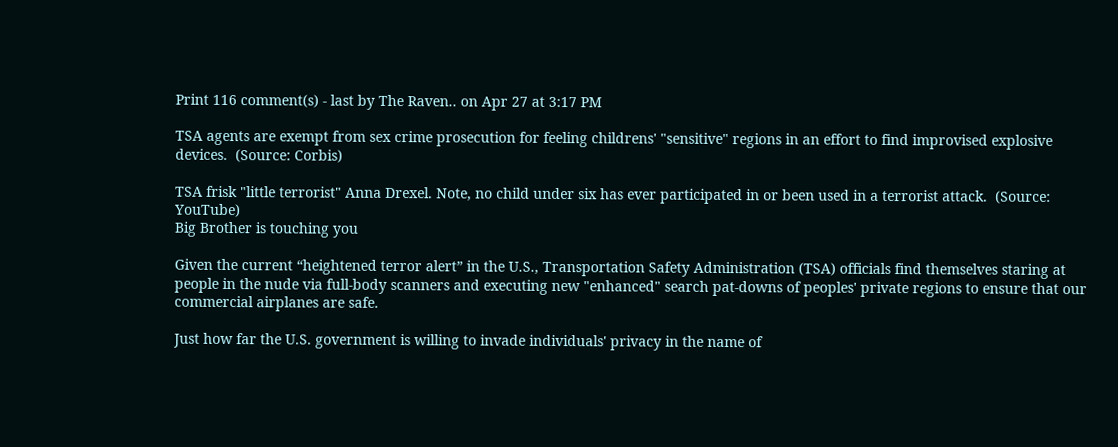Print 116 comment(s) - last by The Raven.. on Apr 27 at 3:17 PM

TSA agents are exempt from sex crime prosecution for feeling childrens' "sensitive" regions in an effort to find improvised explosive devices.  (Source: Corbis)

TSA frisk "little terrorist" Anna Drexel. Note, no child under six has ever participated in or been used in a terrorist attack.  (Source: YouTube)
Big Brother is touching you

Given the current “heightened terror alert” in the U.S., Transportation Safety Administration (TSA) officials find themselves staring at people in the nude via full-body scanners and executing new "enhanced" search pat-downs of peoples' private regions to ensure that our commercial airplanes are safe.

Just how far the U.S. government is willing to invade individuals' privacy in the name of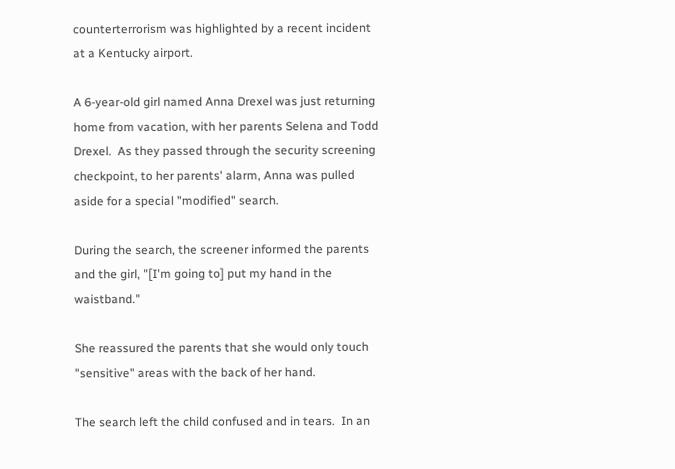counterterrorism was highlighted by a recent incident at a Kentucky airport.

A 6-year-old girl named Anna Drexel was just returning home from vacation, with her parents Selena and Todd Drexel.  As they passed through the security screening checkpoint, to her parents' alarm, Anna was pulled aside for a special "modified" search.

During the search, the screener informed the parents and the girl, "[I'm going to] put my hand in the waistband."

She reassured the parents that she would only touch "sensitive" areas with the back of her hand.

The search left the child confused and in tears.  In an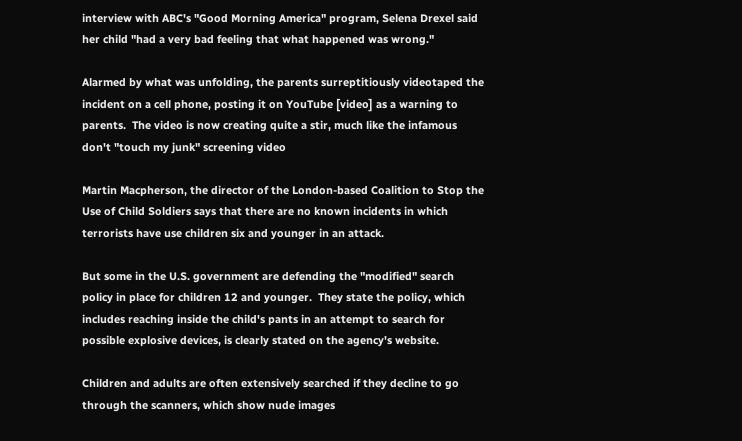interview with ABC's "Good Morning America" program, Selena Drexel said her child "had a very bad feeling that what happened was wrong."

Alarmed by what was unfolding, the parents surreptitiously videotaped the incident on a cell phone, posting it on YouTube [video] as a warning to parents.  The video is now creating quite a stir, much like the infamous don't "touch my junk" screening video

Martin Macpherson, the director of the London-based Coalition to Stop the Use of Child Soldiers says that there are no known incidents in which terrorists have use children six and younger in an attack.

But some in the U.S. government are defending the "modified" search policy in place for children 12 and younger.  They state the policy, which includes reaching inside the child's pants in an attempt to search for possible explosive devices, is clearly stated on the agency's website.

Children and adults are often extensively searched if they decline to go through the scanners, which show nude images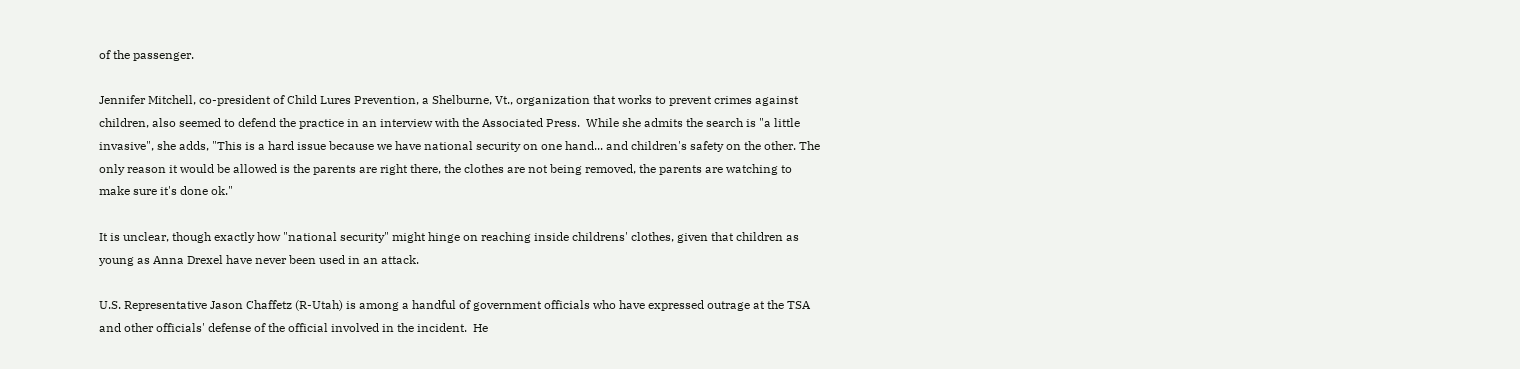of the passenger.

Jennifer Mitchell, co-president of Child Lures Prevention, a Shelburne, Vt., organization that works to prevent crimes against children, also seemed to defend the practice in an interview with the Associated Press.  While she admits the search is "a little invasive", she adds, "This is a hard issue because we have national security on one hand... and children's safety on the other. The only reason it would be allowed is the parents are right there, the clothes are not being removed, the parents are watching to make sure it's done ok."

It is unclear, though exactly how "national security" might hinge on reaching inside childrens' clothes, given that children as young as Anna Drexel have never been used in an attack.

U.S. Representative Jason Chaffetz (R-Utah) is among a handful of government officials who have expressed outrage at the TSA and other officials' defense of the official involved in the incident.  He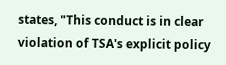states, "This conduct is in clear violation of TSA's explicit policy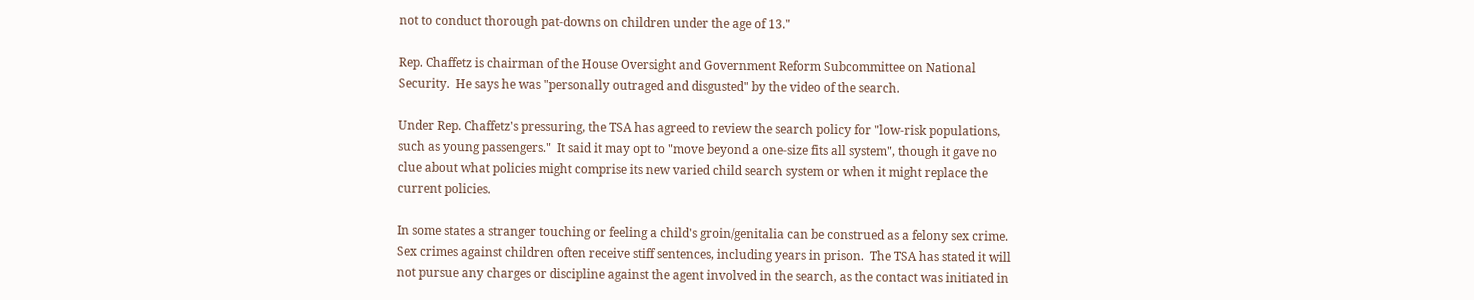not to conduct thorough pat-downs on children under the age of 13."

Rep. Chaffetz is chairman of the House Oversight and Government Reform Subcommittee on National Security.  He says he was "personally outraged and disgusted" by the video of the search.

Under Rep. Chaffetz's pressuring, the TSA has agreed to review the search policy for "low-risk populations, such as young passengers."  It said it may opt to "move beyond a one-size fits all system", though it gave no clue about what policies might comprise its new varied child search system or when it might replace the current policies.

In some states a stranger touching or feeling a child's groin/genitalia can be construed as a felony sex crime.  Sex crimes against children often receive stiff sentences, including years in prison.  The TSA has stated it will not pursue any charges or discipline against the agent involved in the search, as the contact was initiated in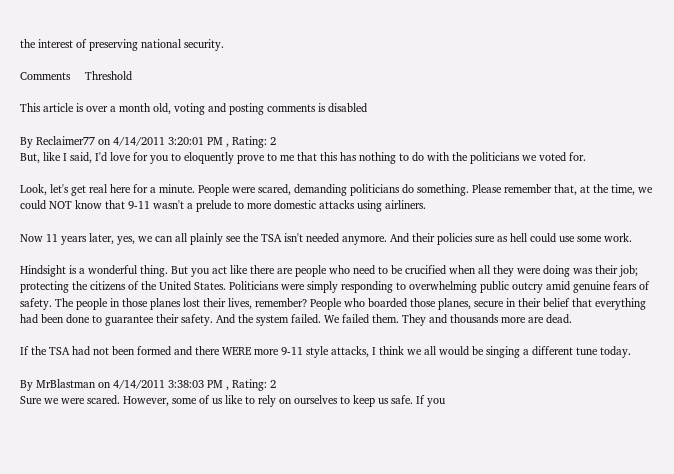the interest of preserving national security.

Comments     Threshold

This article is over a month old, voting and posting comments is disabled

By Reclaimer77 on 4/14/2011 3:20:01 PM , Rating: 2
But, like I said, I'd love for you to eloquently prove to me that this has nothing to do with the politicians we voted for.

Look, let's get real here for a minute. People were scared, demanding politicians do something. Please remember that, at the time, we could NOT know that 9-11 wasn't a prelude to more domestic attacks using airliners.

Now 11 years later, yes, we can all plainly see the TSA isn't needed anymore. And their policies sure as hell could use some work.

Hindsight is a wonderful thing. But you act like there are people who need to be crucified when all they were doing was their job; protecting the citizens of the United States. Politicians were simply responding to overwhelming public outcry amid genuine fears of safety. The people in those planes lost their lives, remember? People who boarded those planes, secure in their belief that everything had been done to guarantee their safety. And the system failed. We failed them. They and thousands more are dead.

If the TSA had not been formed and there WERE more 9-11 style attacks, I think we all would be singing a different tune today.

By MrBlastman on 4/14/2011 3:38:03 PM , Rating: 2
Sure we were scared. However, some of us like to rely on ourselves to keep us safe. If you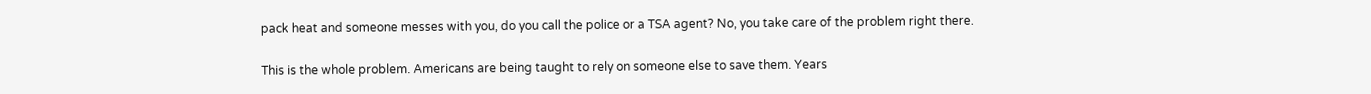pack heat and someone messes with you, do you call the police or a TSA agent? No, you take care of the problem right there.

This is the whole problem. Americans are being taught to rely on someone else to save them. Years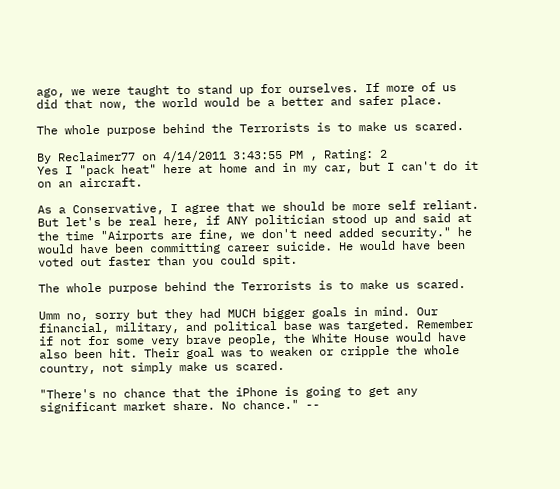ago, we were taught to stand up for ourselves. If more of us did that now, the world would be a better and safer place.

The whole purpose behind the Terrorists is to make us scared.

By Reclaimer77 on 4/14/2011 3:43:55 PM , Rating: 2
Yes I "pack heat" here at home and in my car, but I can't do it on an aircraft.

As a Conservative, I agree that we should be more self reliant. But let's be real here, if ANY politician stood up and said at the time "Airports are fine, we don't need added security." he would have been committing career suicide. He would have been voted out faster than you could spit.

The whole purpose behind the Terrorists is to make us scared.

Umm no, sorry but they had MUCH bigger goals in mind. Our financial, military, and political base was targeted. Remember if not for some very brave people, the White House would have also been hit. Their goal was to weaken or cripple the whole country, not simply make us scared.

"There's no chance that the iPhone is going to get any significant market share. No chance." --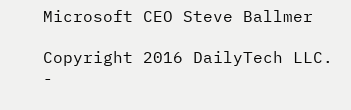Microsoft CEO Steve Ballmer

Copyright 2016 DailyTech LLC. -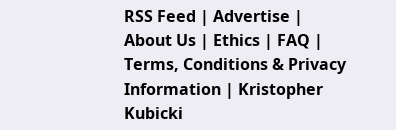RSS Feed | Advertise | About Us | Ethics | FAQ | Terms, Conditions & Privacy Information | Kristopher Kubicki